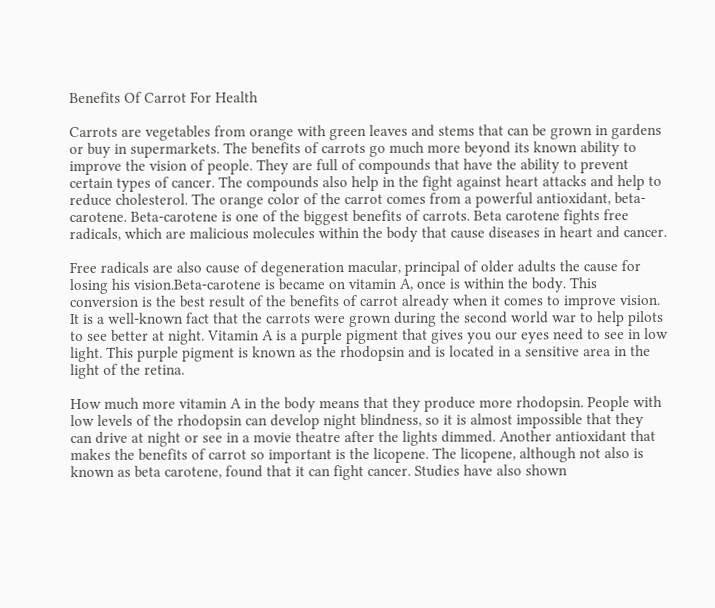Benefits Of Carrot For Health

Carrots are vegetables from orange with green leaves and stems that can be grown in gardens or buy in supermarkets. The benefits of carrots go much more beyond its known ability to improve the vision of people. They are full of compounds that have the ability to prevent certain types of cancer. The compounds also help in the fight against heart attacks and help to reduce cholesterol. The orange color of the carrot comes from a powerful antioxidant, beta-carotene. Beta-carotene is one of the biggest benefits of carrots. Beta carotene fights free radicals, which are malicious molecules within the body that cause diseases in heart and cancer.

Free radicals are also cause of degeneration macular, principal of older adults the cause for losing his vision.Beta-carotene is became on vitamin A, once is within the body. This conversion is the best result of the benefits of carrot already when it comes to improve vision. It is a well-known fact that the carrots were grown during the second world war to help pilots to see better at night. Vitamin A is a purple pigment that gives you our eyes need to see in low light. This purple pigment is known as the rhodopsin and is located in a sensitive area in the light of the retina.

How much more vitamin A in the body means that they produce more rhodopsin. People with low levels of the rhodopsin can develop night blindness, so it is almost impossible that they can drive at night or see in a movie theatre after the lights dimmed. Another antioxidant that makes the benefits of carrot so important is the licopene. The licopene, although not also is known as beta carotene, found that it can fight cancer. Studies have also shown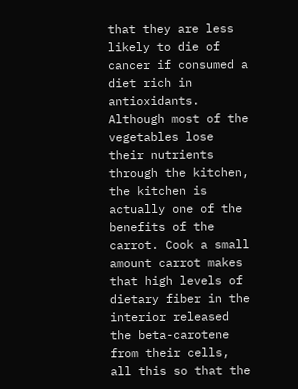that they are less likely to die of cancer if consumed a diet rich in antioxidants. Although most of the vegetables lose their nutrients through the kitchen, the kitchen is actually one of the benefits of the carrot. Cook a small amount carrot makes that high levels of dietary fiber in the interior released the beta-carotene from their cells, all this so that the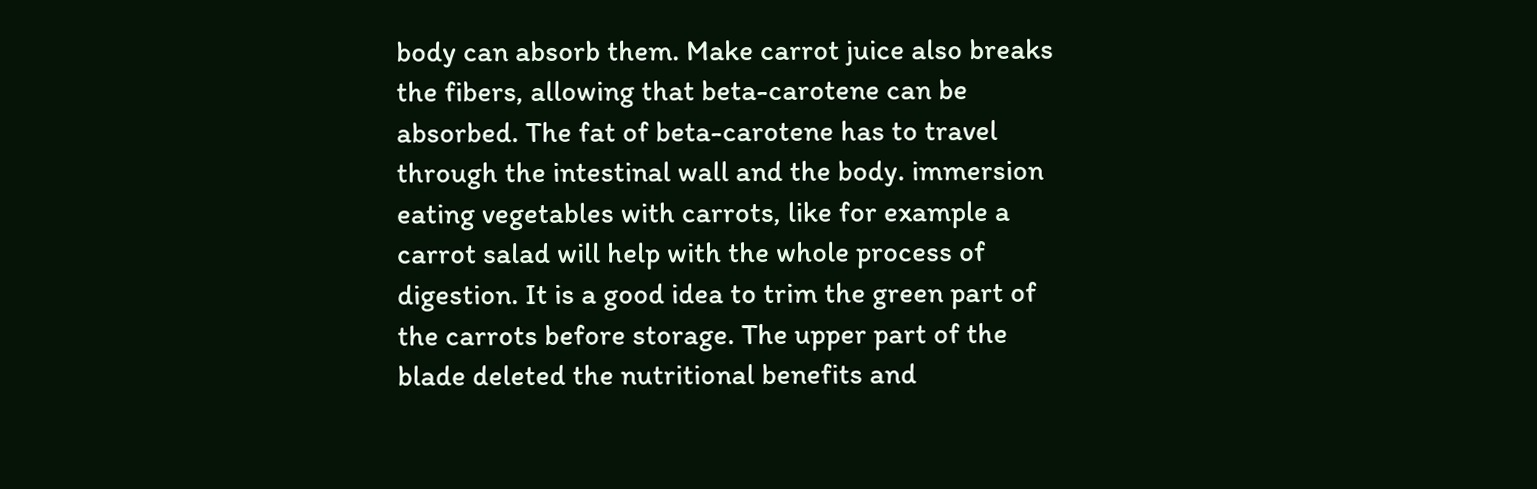body can absorb them. Make carrot juice also breaks the fibers, allowing that beta-carotene can be absorbed. The fat of beta-carotene has to travel through the intestinal wall and the body. immersion eating vegetables with carrots, like for example a carrot salad will help with the whole process of digestion. It is a good idea to trim the green part of the carrots before storage. The upper part of the blade deleted the nutritional benefits and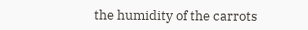the humidity of the carrots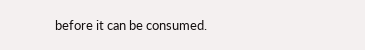before it can be consumed.